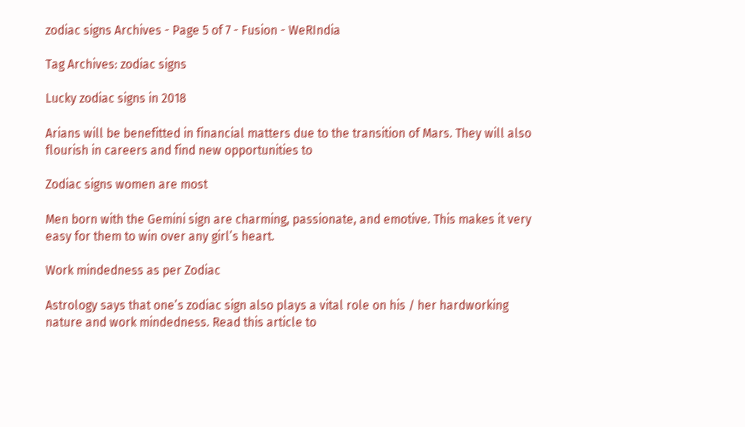zodiac signs Archives - Page 5 of 7 - Fusion - WeRIndia

Tag Archives: zodiac signs

Lucky zodiac signs in 2018

Arians will be benefitted in financial matters due to the transition of Mars. They will also flourish in careers and find new opportunities to

Zodiac signs women are most

Men born with the Gemini sign are charming, passionate, and emotive. This makes it very easy for them to win over any girl’s heart.

Work mindedness as per Zodiac

Astrology says that one’s zodiac sign also plays a vital role on his / her hardworking nature and work mindedness. Read this article to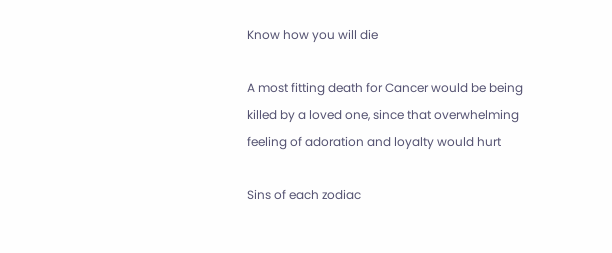Know how you will die

A most fitting death for Cancer would be being killed by a loved one, since that overwhelming feeling of adoration and loyalty would hurt

Sins of each zodiac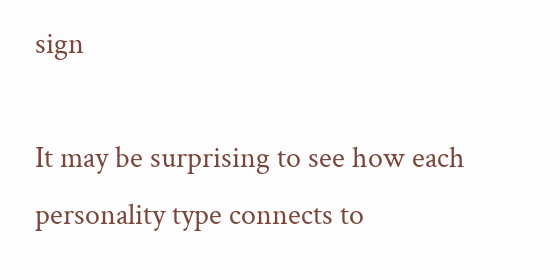sign

It may be surprising to see how each personality type connects to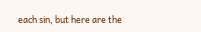each sin, but here are the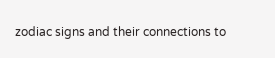zodiac signs and their connections to